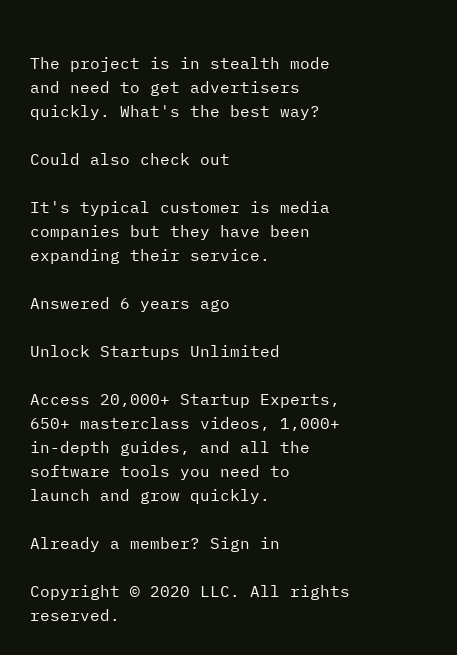The project is in stealth mode and need to get advertisers quickly. What's the best way?

Could also check out

It's typical customer is media companies but they have been expanding their service.

Answered 6 years ago

Unlock Startups Unlimited

Access 20,000+ Startup Experts, 650+ masterclass videos, 1,000+ in-depth guides, and all the software tools you need to launch and grow quickly.

Already a member? Sign in

Copyright © 2020 LLC. All rights reserved.